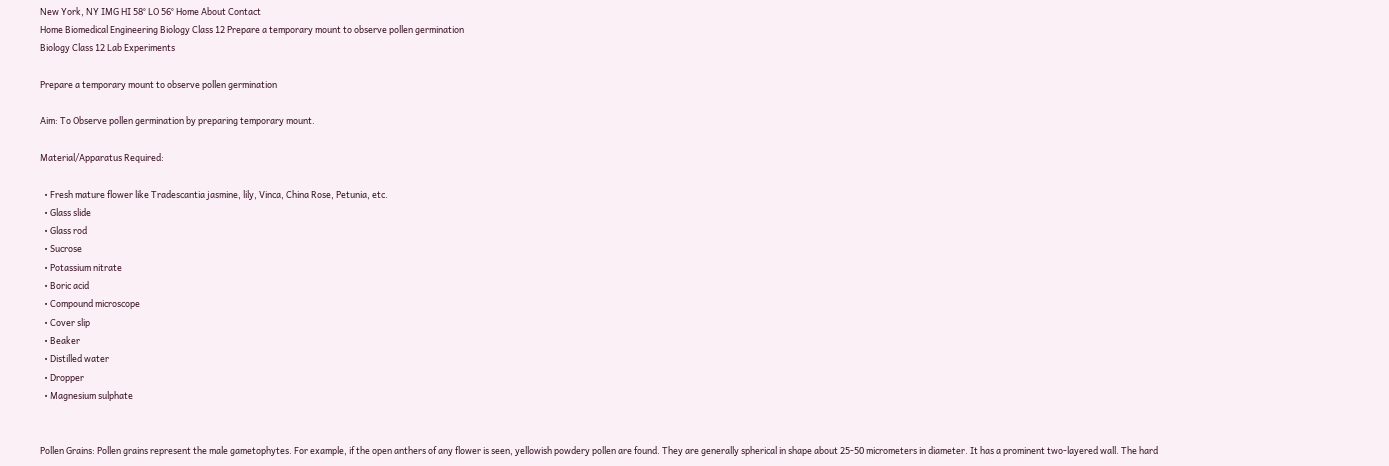New York, NY IMG HI 58° LO 56° Home About Contact
Home Biomedical Engineering Biology Class 12 Prepare a temporary mount to observe pollen germination
Biology Class 12 Lab Experiments

Prepare a temporary mount to observe pollen germination

Aim: To Observe pollen germination by preparing temporary mount.

Material/Apparatus Required:

  • Fresh mature flower like Tradescantia jasmine, lily, Vinca, China Rose, Petunia, etc.
  • Glass slide
  • Glass rod
  • Sucrose
  • Potassium nitrate
  • Boric acid
  • Compound microscope
  • Cover slip
  • Beaker
  • Distilled water
  • Dropper
  • Magnesium sulphate


Pollen Grains: Pollen grains represent the male gametophytes. For example, if the open anthers of any flower is seen, yellowish powdery pollen are found. They are generally spherical in shape about 25-50 micrometers in diameter. It has a prominent two-layered wall. The hard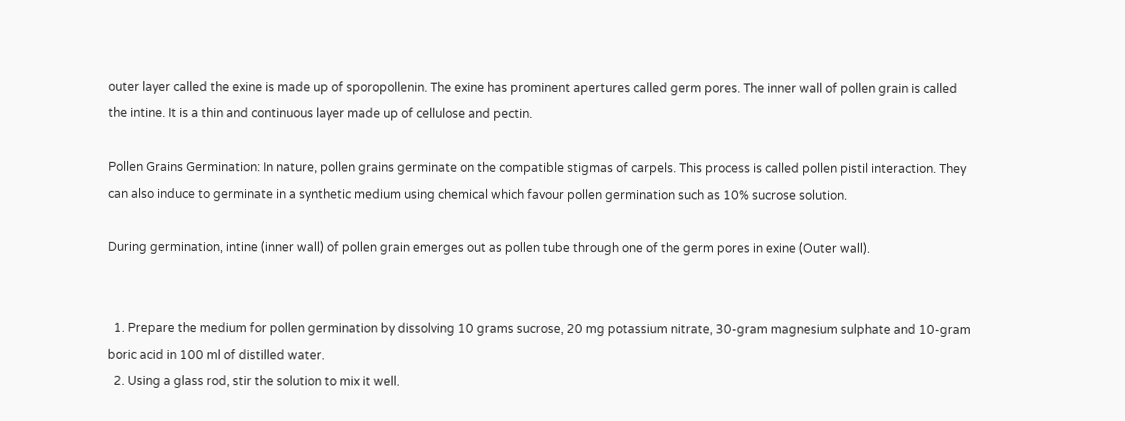outer layer called the exine is made up of sporopollenin. The exine has prominent apertures called germ pores. The inner wall of pollen grain is called the intine. It is a thin and continuous layer made up of cellulose and pectin.

Pollen Grains Germination: In nature, pollen grains germinate on the compatible stigmas of carpels. This process is called pollen pistil interaction. They can also induce to germinate in a synthetic medium using chemical which favour pollen germination such as 10% sucrose solution.

During germination, intine (inner wall) of pollen grain emerges out as pollen tube through one of the germ pores in exine (Outer wall).


  1. Prepare the medium for pollen germination by dissolving 10 grams sucrose, 20 mg potassium nitrate, 30-gram magnesium sulphate and 10-gram boric acid in 100 ml of distilled water.
  2. Using a glass rod, stir the solution to mix it well.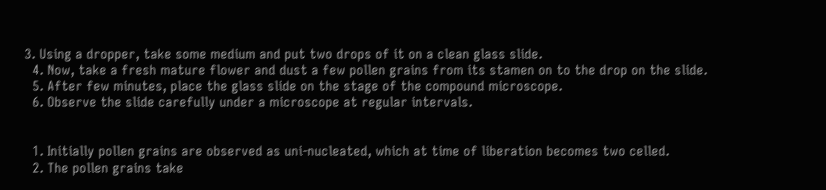3. Using a dropper, take some medium and put two drops of it on a clean glass slide.
  4. Now, take a fresh mature flower and dust a few pollen grains from its stamen on to the drop on the slide.
  5. After few minutes, place the glass slide on the stage of the compound microscope.
  6. Observe the slide carefully under a microscope at regular intervals.


  1. Initially pollen grains are observed as uni-nucleated, which at time of liberation becomes two celled.
  2. The pollen grains take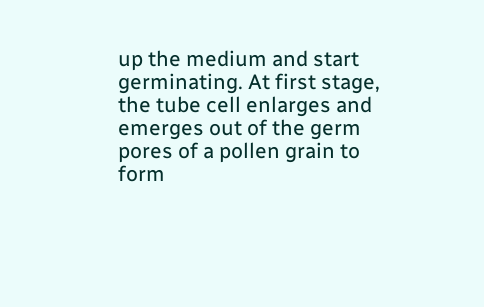up the medium and start germinating. At first stage, the tube cell enlarges and emerges out of the germ pores of a pollen grain to form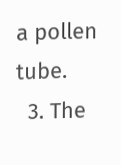a pollen tube.
  3. The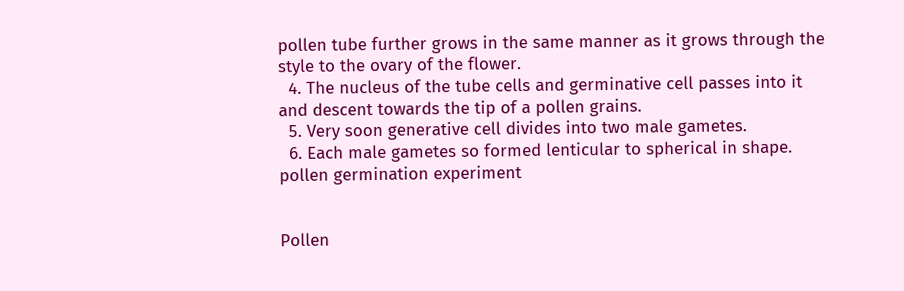pollen tube further grows in the same manner as it grows through the style to the ovary of the flower.
  4. The nucleus of the tube cells and germinative cell passes into it and descent towards the tip of a pollen grains.
  5. Very soon generative cell divides into two male gametes.
  6. Each male gametes so formed lenticular to spherical in shape.
pollen germination experiment


Pollen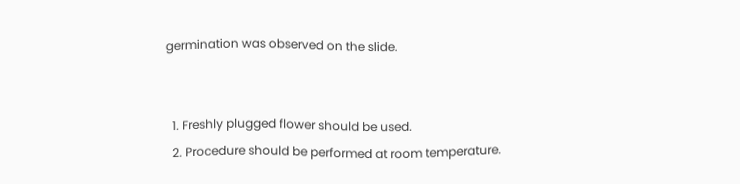germination was observed on the slide.


  1. Freshly plugged flower should be used.
  2. Procedure should be performed at room temperature.